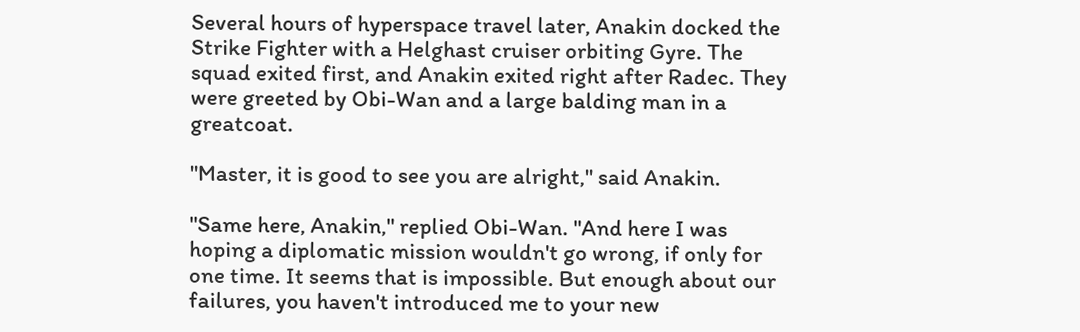Several hours of hyperspace travel later, Anakin docked the Strike Fighter with a Helghast cruiser orbiting Gyre. The squad exited first, and Anakin exited right after Radec. They were greeted by Obi-Wan and a large balding man in a greatcoat.

"Master, it is good to see you are alright," said Anakin.

"Same here, Anakin," replied Obi-Wan. "And here I was hoping a diplomatic mission wouldn't go wrong, if only for one time. It seems that is impossible. But enough about our failures, you haven't introduced me to your new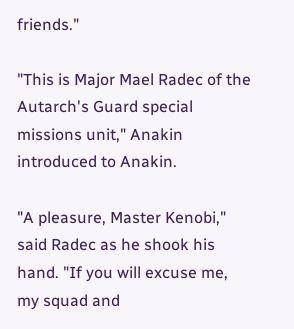friends."

"This is Major Mael Radec of the Autarch's Guard special missions unit," Anakin introduced to Anakin.

"A pleasure, Master Kenobi," said Radec as he shook his hand. "If you will excuse me, my squad and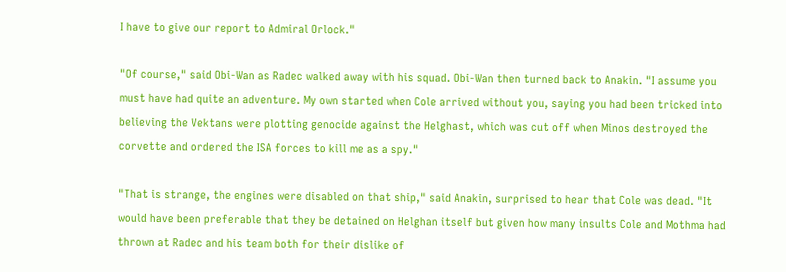I have to give our report to Admiral Orlock."

"Of course," said Obi-Wan as Radec walked away with his squad. Obi-Wan then turned back to Anakin. "I assume you must have had quite an adventure. My own started when Cole arrived without you, saying you had been tricked into believing the Vektans were plotting genocide against the Helghast, which was cut off when Minos destroyed the corvette and ordered the ISA forces to kill me as a spy."

"That is strange, the engines were disabled on that ship," said Anakin, surprised to hear that Cole was dead. "It would have been preferable that they be detained on Helghan itself but given how many insults Cole and Mothma had thrown at Radec and his team both for their dislike of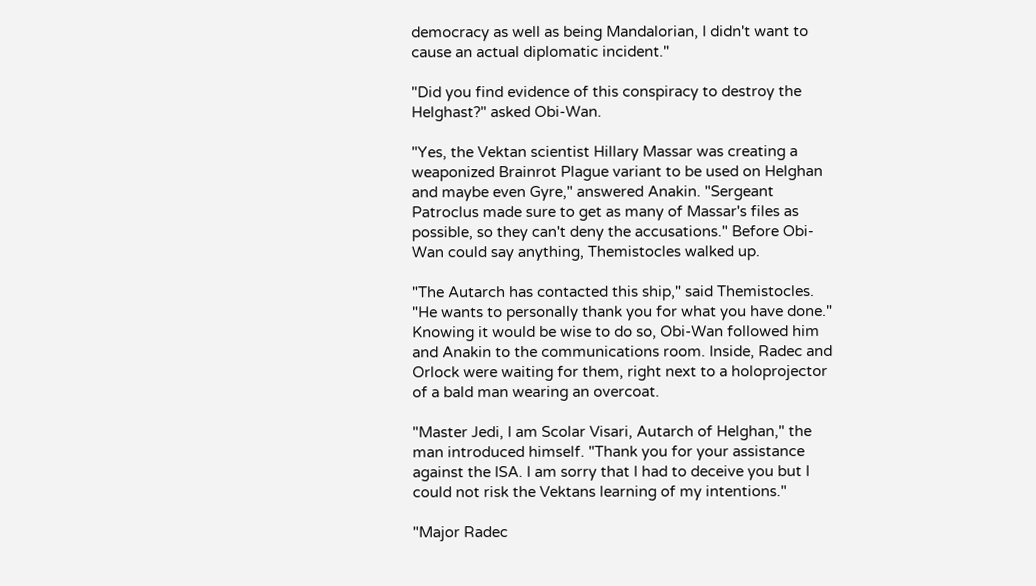democracy as well as being Mandalorian, I didn't want to cause an actual diplomatic incident."

"Did you find evidence of this conspiracy to destroy the Helghast?" asked Obi-Wan.

"Yes, the Vektan scientist Hillary Massar was creating a weaponized Brainrot Plague variant to be used on Helghan and maybe even Gyre," answered Anakin. "Sergeant Patroclus made sure to get as many of Massar's files as possible, so they can't deny the accusations." Before Obi-Wan could say anything, Themistocles walked up.

"The Autarch has contacted this ship," said Themistocles. "He wants to personally thank you for what you have done." Knowing it would be wise to do so, Obi-Wan followed him and Anakin to the communications room. Inside, Radec and Orlock were waiting for them, right next to a holoprojector of a bald man wearing an overcoat.

"Master Jedi, I am Scolar Visari, Autarch of Helghan," the man introduced himself. "Thank you for your assistance against the ISA. I am sorry that I had to deceive you but I could not risk the Vektans learning of my intentions."

"Major Radec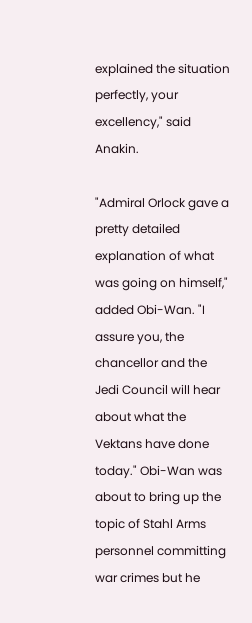explained the situation perfectly, your excellency," said Anakin.

"Admiral Orlock gave a pretty detailed explanation of what was going on himself," added Obi-Wan. "I assure you, the chancellor and the Jedi Council will hear about what the Vektans have done today." Obi-Wan was about to bring up the topic of Stahl Arms personnel committing war crimes but he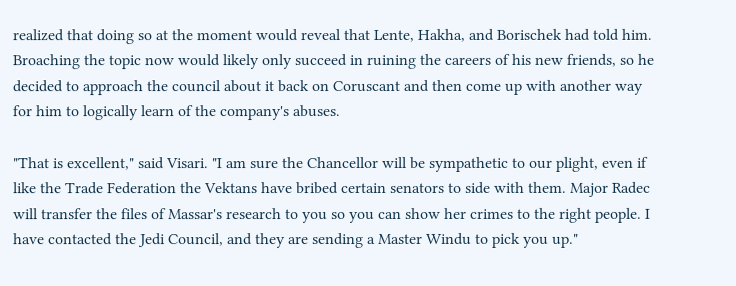realized that doing so at the moment would reveal that Lente, Hakha, and Borischek had told him. Broaching the topic now would likely only succeed in ruining the careers of his new friends, so he decided to approach the council about it back on Coruscant and then come up with another way for him to logically learn of the company's abuses.

"That is excellent," said Visari. "I am sure the Chancellor will be sympathetic to our plight, even if like the Trade Federation the Vektans have bribed certain senators to side with them. Major Radec will transfer the files of Massar's research to you so you can show her crimes to the right people. I have contacted the Jedi Council, and they are sending a Master Windu to pick you up."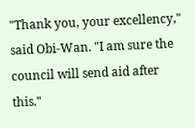"Thank you, your excellency," said Obi-Wan. "I am sure the council will send aid after this."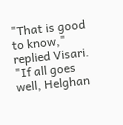"That is good to know," replied Visari. "If all goes well, Helghan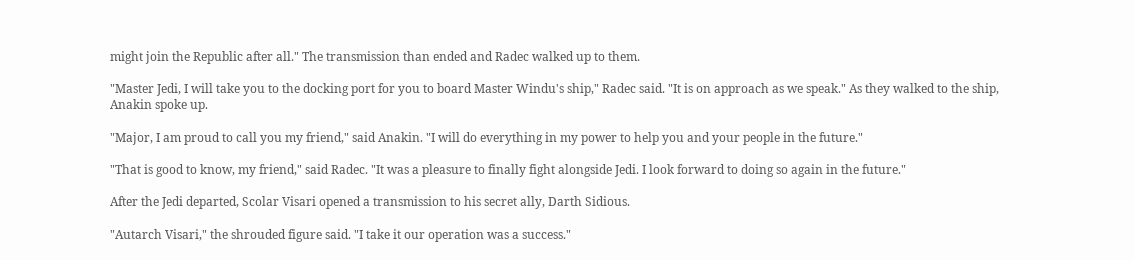might join the Republic after all." The transmission than ended and Radec walked up to them.

"Master Jedi, I will take you to the docking port for you to board Master Windu's ship," Radec said. "It is on approach as we speak." As they walked to the ship, Anakin spoke up.

"Major, I am proud to call you my friend," said Anakin. "I will do everything in my power to help you and your people in the future."

"That is good to know, my friend," said Radec. "It was a pleasure to finally fight alongside Jedi. I look forward to doing so again in the future."

After the Jedi departed, Scolar Visari opened a transmission to his secret ally, Darth Sidious.

"Autarch Visari," the shrouded figure said. "I take it our operation was a success."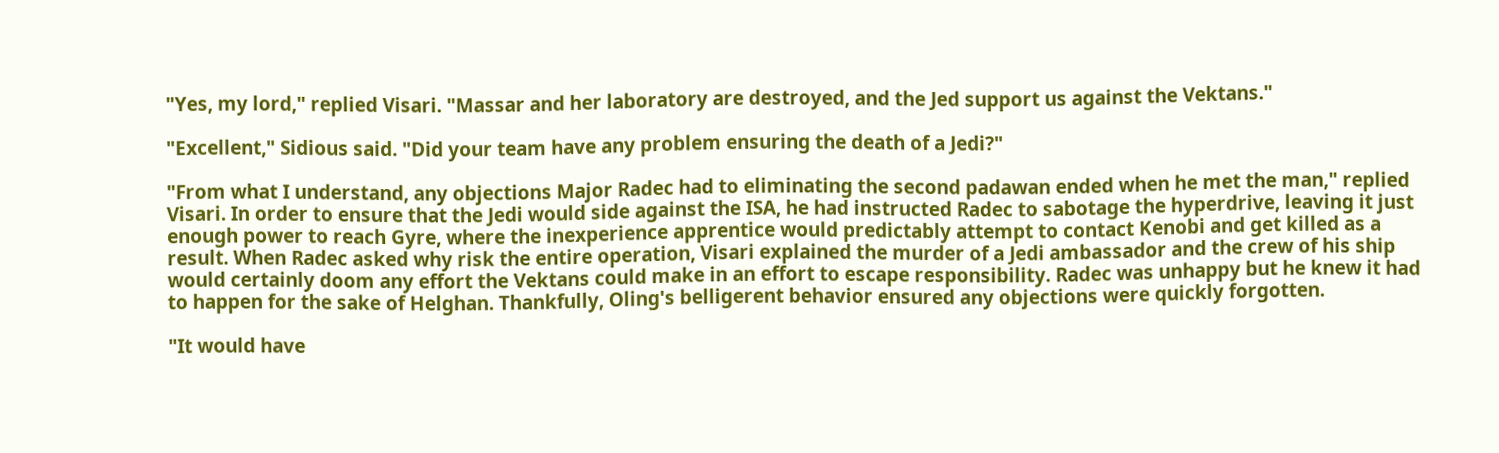"Yes, my lord," replied Visari. "Massar and her laboratory are destroyed, and the Jed support us against the Vektans."

"Excellent," Sidious said. "Did your team have any problem ensuring the death of a Jedi?"

"From what I understand, any objections Major Radec had to eliminating the second padawan ended when he met the man," replied Visari. In order to ensure that the Jedi would side against the ISA, he had instructed Radec to sabotage the hyperdrive, leaving it just enough power to reach Gyre, where the inexperience apprentice would predictably attempt to contact Kenobi and get killed as a result. When Radec asked why risk the entire operation, Visari explained the murder of a Jedi ambassador and the crew of his ship would certainly doom any effort the Vektans could make in an effort to escape responsibility. Radec was unhappy but he knew it had to happen for the sake of Helghan. Thankfully, Oling's belligerent behavior ensured any objections were quickly forgotten.

"It would have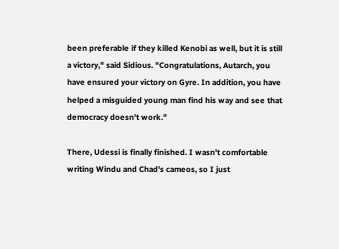been preferable if they killed Kenobi as well, but it is still a victory," said Sidious. "Congratulations, Autarch, you have ensured your victory on Gyre. In addition, you have helped a misguided young man find his way and see that democracy doesn't work."

There, Udessi is finally finished. I wasn't comfortable writing Windu and Chad's cameos, so I just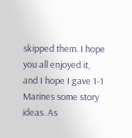skipped them. I hope you all enjoyed it, and I hope I gave 1-1 Marines some story ideas. As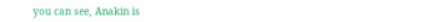you can see, Anakin is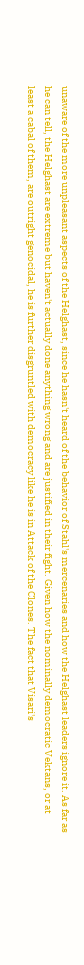unaware of the more unpleasant aspects of the Helghast, since he hasn't heard of the behavior of Stahl's mercenaries and how the Helghast leaders ignore it. As far as he can tell, the Helghast are extreme but haven't actually done anything wrong and are justified in their fight. Given how the nominally democratic Vektans, or at least a cabal of them, are outright genocidal, he is further disgruntled with democracy like he is in Attack of the Clones. The fact that Visari's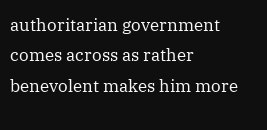authoritarian government comes across as rather benevolent makes him more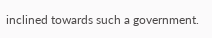inclined towards such a government.